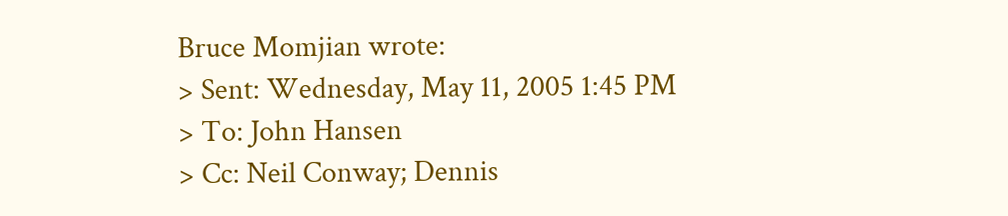Bruce Momjian wrote:
> Sent: Wednesday, May 11, 2005 1:45 PM
> To: John Hansen
> Cc: Neil Conway; Dennis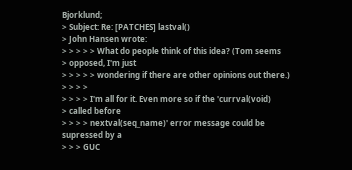Bjorklund;
> Subject: Re: [PATCHES] lastval()
> John Hansen wrote:
> > > > > What do people think of this idea? (Tom seems
> opposed, I'm just
> > > > > wondering if there are other opinions out there.)
> > > >
> > > > I'm all for it. Even more so if the 'currval(void)
> called before
> > > > nextval(seq_name)' error message could be supressed by a
> > > GUC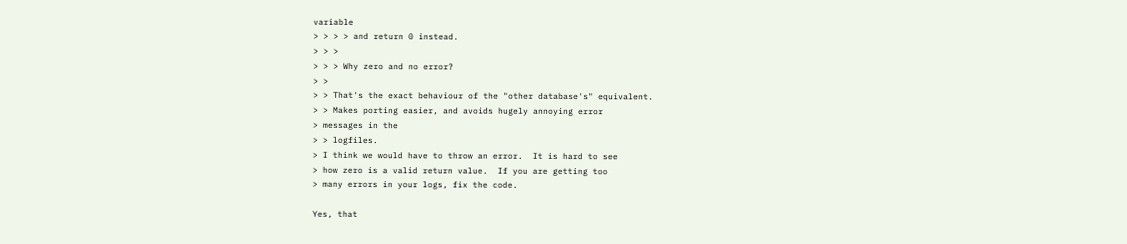variable
> > > > and return 0 instead.
> > >
> > > Why zero and no error?
> >
> > That's the exact behaviour of the "other database's" equivalent.
> > Makes porting easier, and avoids hugely annoying error
> messages in the
> > logfiles.
> I think we would have to throw an error.  It is hard to see
> how zero is a valid return value.  If you are getting too
> many errors in your logs, fix the code.

Yes, that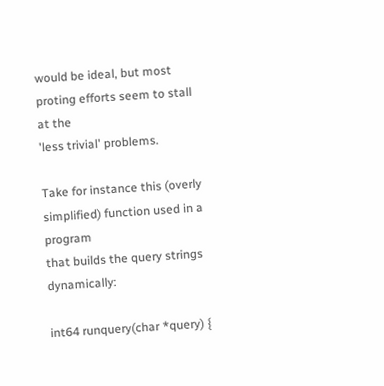would be ideal, but most proting efforts seem to stall at the
'less trivial' problems.

Take for instance this (overly simplified) function used in a program
that builds the query strings dynamically:

int64 runquery(char *query) {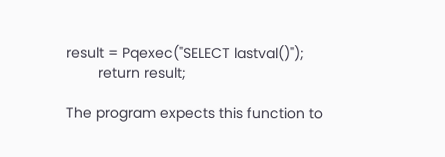result = Pqexec("SELECT lastval()");
        return result;

The program expects this function to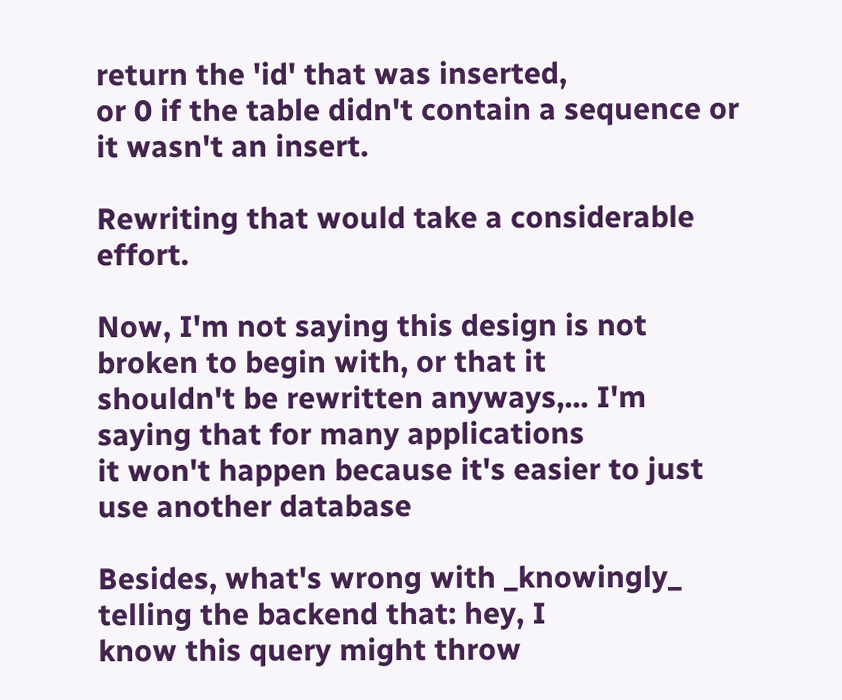return the 'id' that was inserted,
or 0 if the table didn't contain a sequence or it wasn't an insert.

Rewriting that would take a considerable effort.

Now, I'm not saying this design is not broken to begin with, or that it
shouldn't be rewritten anyways,... I'm saying that for many applications
it won't happen because it's easier to just use another database

Besides, what's wrong with _knowingly_ telling the backend that: hey, I
know this query might throw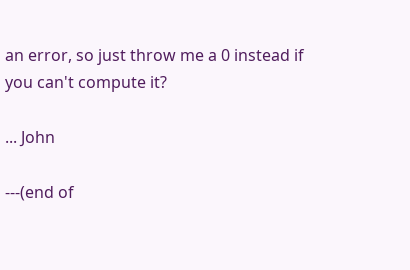an error, so just throw me a 0 instead if
you can't compute it?

... John

---(end of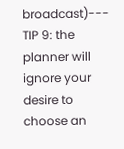broadcast)---
TIP 9: the planner will ignore your desire to choose an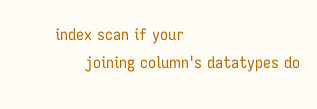index scan if your
      joining column's datatypes do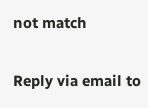not match

Reply via email to